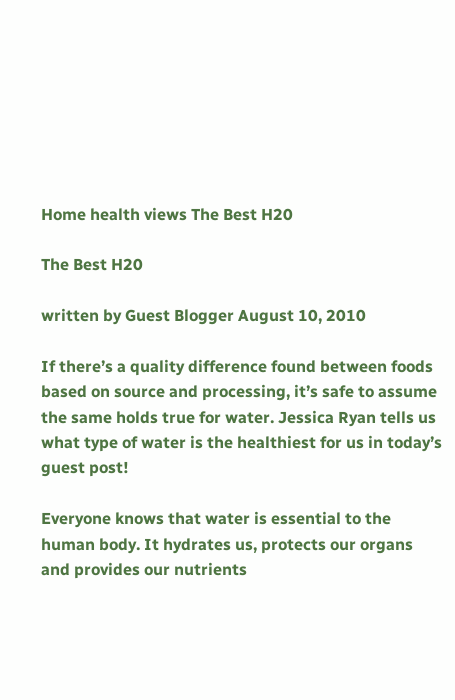Home health views The Best H20

The Best H20

written by Guest Blogger August 10, 2010

If there’s a quality difference found between foods based on source and processing, it’s safe to assume the same holds true for water. Jessica Ryan tells us what type of water is the healthiest for us in today’s guest post!

Everyone knows that water is essential to the human body. It hydrates us, protects our organs and provides our nutrients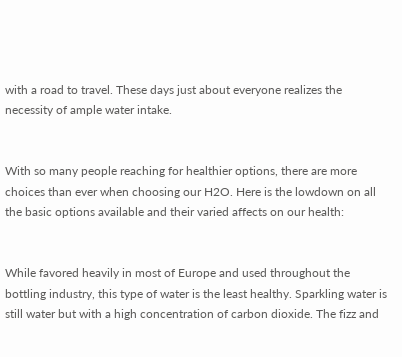with a road to travel. These days just about everyone realizes the necessity of ample water intake.


With so many people reaching for healthier options, there are more choices than ever when choosing our H2O. Here is the lowdown on all the basic options available and their varied affects on our health:


While favored heavily in most of Europe and used throughout the bottling industry, this type of water is the least healthy. Sparkling water is still water but with a high concentration of carbon dioxide. The fizz and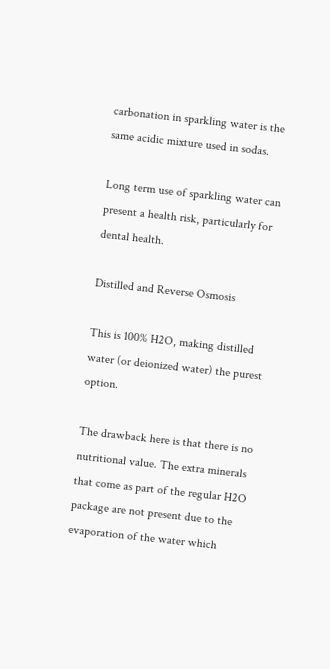carbonation in sparkling water is the same acidic mixture used in sodas.

Long term use of sparkling water can present a health risk, particularly for dental health.

Distilled and Reverse Osmosis

This is 100% H2O, making distilled water (or deionized water) the purest option.

The drawback here is that there is no nutritional value. The extra minerals that come as part of the regular H2O package are not present due to the evaporation of the water which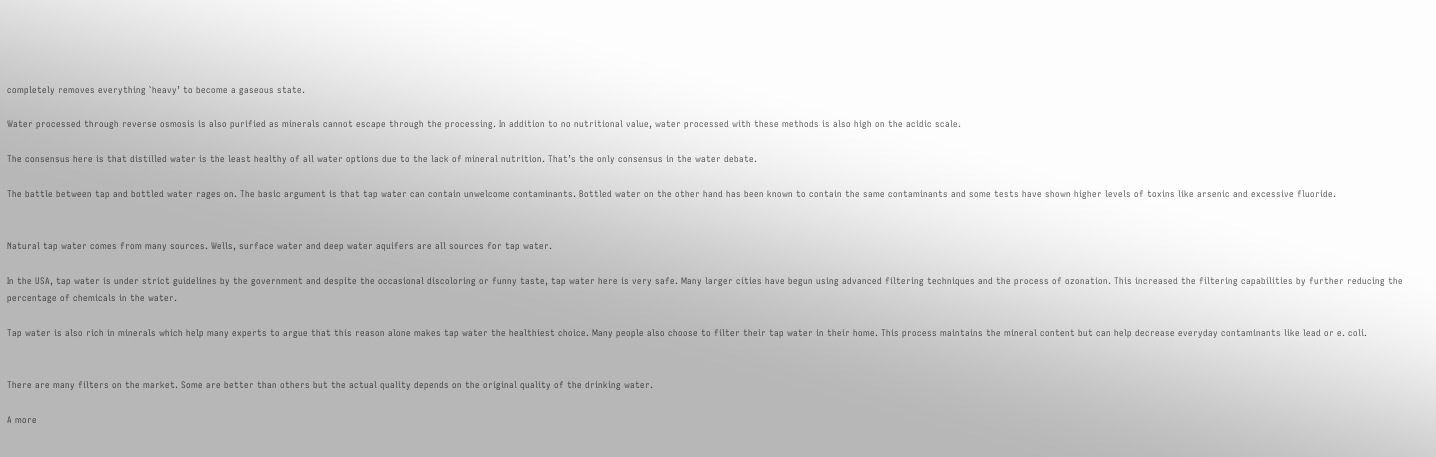completely removes everything `heavy’ to become a gaseous state.

Water processed through reverse osmosis is also purified as minerals cannot escape through the processing. In addition to no nutritional value, water processed with these methods is also high on the acidic scale.

The consensus here is that distilled water is the least healthy of all water options due to the lack of mineral nutrition. That’s the only consensus in the water debate.

The battle between tap and bottled water rages on. The basic argument is that tap water can contain unwelcome contaminants. Bottled water on the other hand has been known to contain the same contaminants and some tests have shown higher levels of toxins like arsenic and excessive fluoride.


Natural tap water comes from many sources. Wells, surface water and deep water aquifers are all sources for tap water.

In the USA, tap water is under strict guidelines by the government and despite the occasional discoloring or funny taste, tap water here is very safe. Many larger cities have begun using advanced filtering techniques and the process of ozonation. This increased the filtering capabilities by further reducing the percentage of chemicals in the water.

Tap water is also rich in minerals which help many experts to argue that this reason alone makes tap water the healthiest choice. Many people also choose to filter their tap water in their home. This process maintains the mineral content but can help decrease everyday contaminants like lead or e. coli.


There are many filters on the market. Some are better than others but the actual quality depends on the original quality of the drinking water.

A more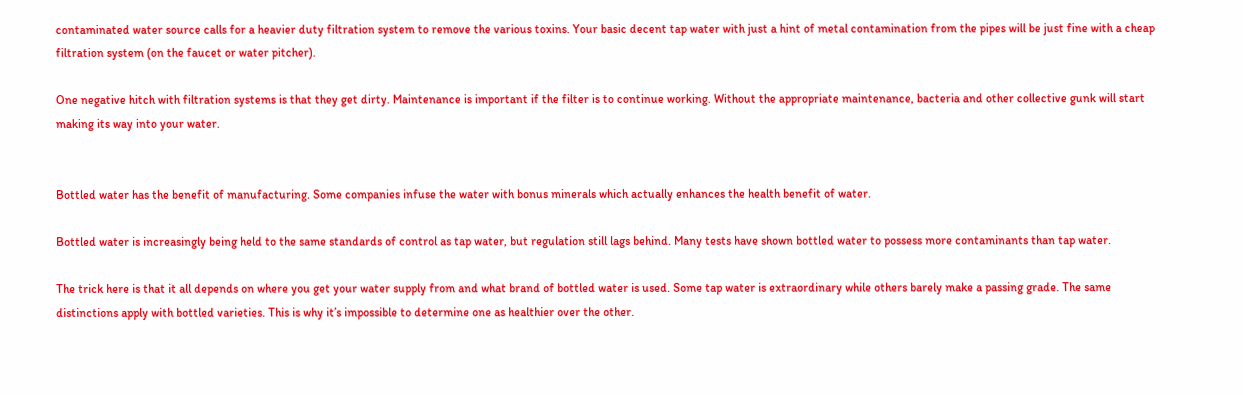contaminated water source calls for a heavier duty filtration system to remove the various toxins. Your basic decent tap water with just a hint of metal contamination from the pipes will be just fine with a cheap filtration system (on the faucet or water pitcher).

One negative hitch with filtration systems is that they get dirty. Maintenance is important if the filter is to continue working. Without the appropriate maintenance, bacteria and other collective gunk will start making its way into your water.


Bottled water has the benefit of manufacturing. Some companies infuse the water with bonus minerals which actually enhances the health benefit of water.

Bottled water is increasingly being held to the same standards of control as tap water, but regulation still lags behind. Many tests have shown bottled water to possess more contaminants than tap water.

The trick here is that it all depends on where you get your water supply from and what brand of bottled water is used. Some tap water is extraordinary while others barely make a passing grade. The same distinctions apply with bottled varieties. This is why it’s impossible to determine one as healthier over the other.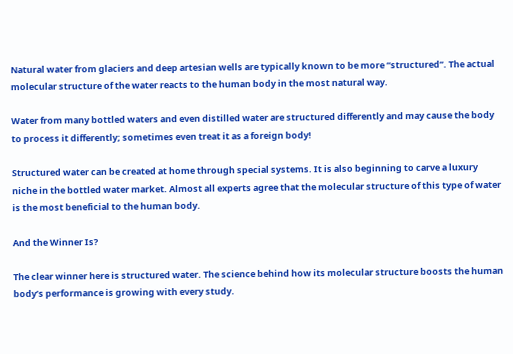Natural water from glaciers and deep artesian wells are typically known to be more “structured”. The actual molecular structure of the water reacts to the human body in the most natural way.

Water from many bottled waters and even distilled water are structured differently and may cause the body to process it differently; sometimes even treat it as a foreign body!

Structured water can be created at home through special systems. It is also beginning to carve a luxury niche in the bottled water market. Almost all experts agree that the molecular structure of this type of water is the most beneficial to the human body.

And the Winner Is?

The clear winner here is structured water. The science behind how its molecular structure boosts the human body’s performance is growing with every study.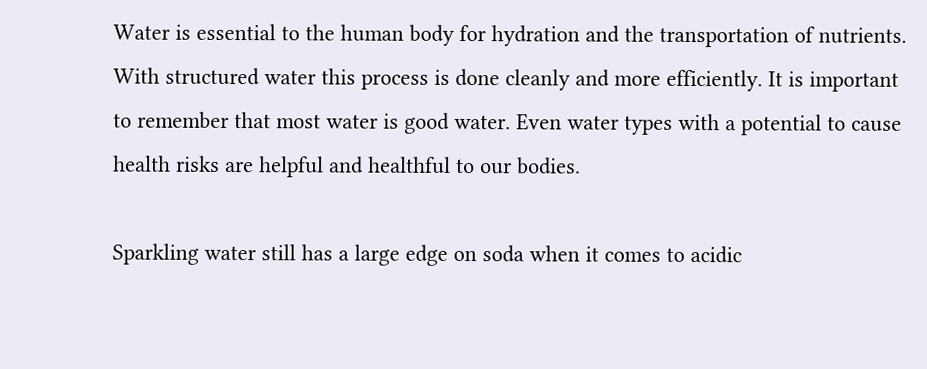Water is essential to the human body for hydration and the transportation of nutrients. With structured water this process is done cleanly and more efficiently. It is important to remember that most water is good water. Even water types with a potential to cause health risks are helpful and healthful to our bodies.

Sparkling water still has a large edge on soda when it comes to acidic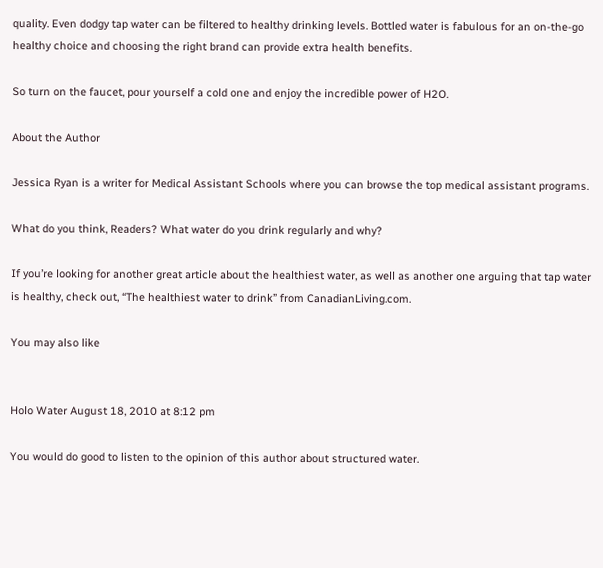quality. Even dodgy tap water can be filtered to healthy drinking levels. Bottled water is fabulous for an on-the-go healthy choice and choosing the right brand can provide extra health benefits.

So turn on the faucet, pour yourself a cold one and enjoy the incredible power of H2O.

About the Author

Jessica Ryan is a writer for Medical Assistant Schools where you can browse the top medical assistant programs.

What do you think, Readers? What water do you drink regularly and why?

If you’re looking for another great article about the healthiest water, as well as another one arguing that tap water is healthy, check out, “The healthiest water to drink” from CanadianLiving.com.

You may also like


Holo Water August 18, 2010 at 8:12 pm

You would do good to listen to the opinion of this author about structured water.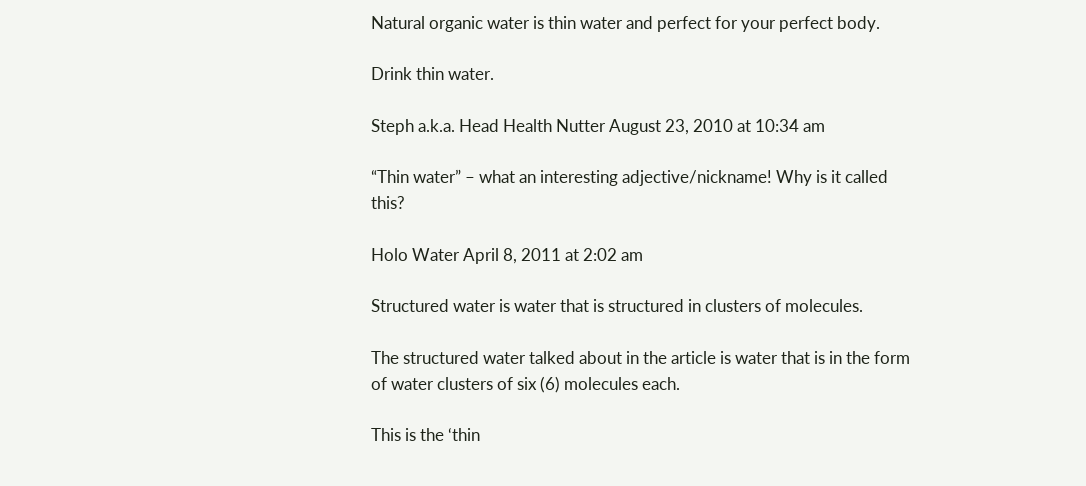Natural organic water is thin water and perfect for your perfect body.

Drink thin water.

Steph a.k.a. Head Health Nutter August 23, 2010 at 10:34 am

“Thin water” – what an interesting adjective/nickname! Why is it called this?

Holo Water April 8, 2011 at 2:02 am

Structured water is water that is structured in clusters of molecules.

The structured water talked about in the article is water that is in the form of water clusters of six (6) molecules each.

This is the ‘thin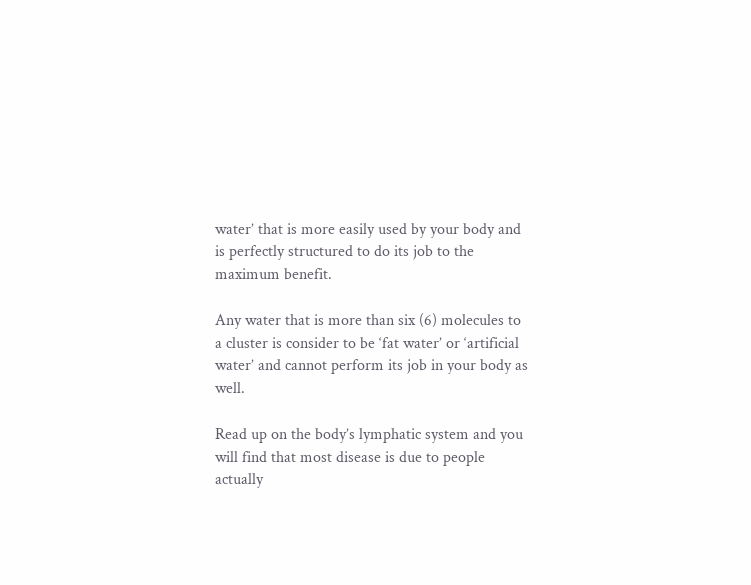water’ that is more easily used by your body and is perfectly structured to do its job to the maximum benefit.

Any water that is more than six (6) molecules to a cluster is consider to be ‘fat water’ or ‘artificial water’ and cannot perform its job in your body as well.

Read up on the body’s lymphatic system and you will find that most disease is due to people actually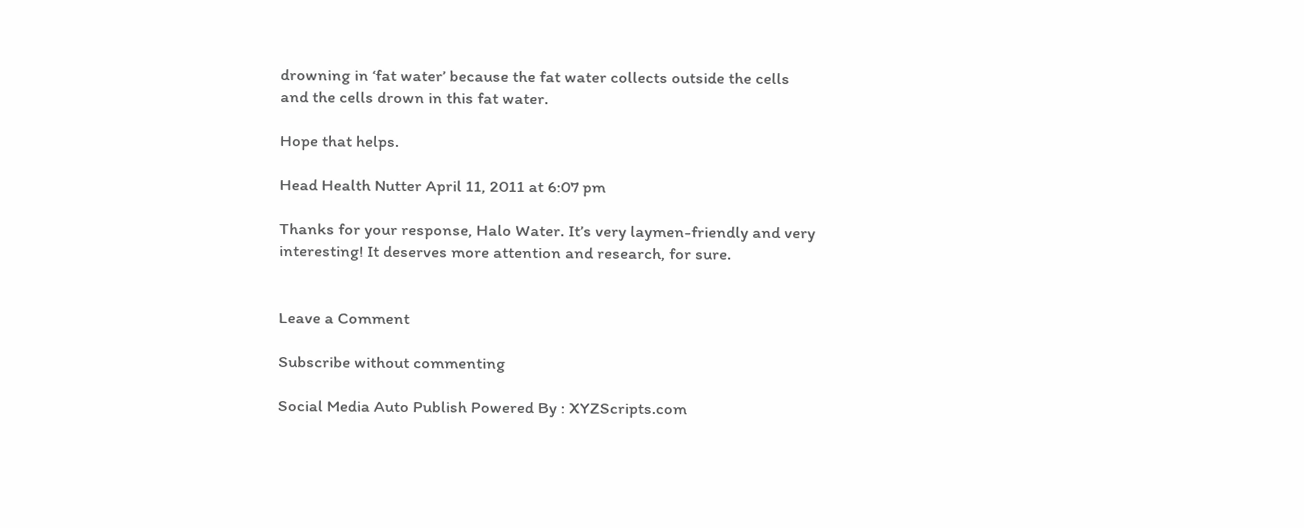drowning in ‘fat water’ because the fat water collects outside the cells and the cells drown in this fat water.

Hope that helps.

Head Health Nutter April 11, 2011 at 6:07 pm

Thanks for your response, Halo Water. It’s very laymen-friendly and very interesting! It deserves more attention and research, for sure.


Leave a Comment

Subscribe without commenting

Social Media Auto Publish Powered By : XYZScripts.com